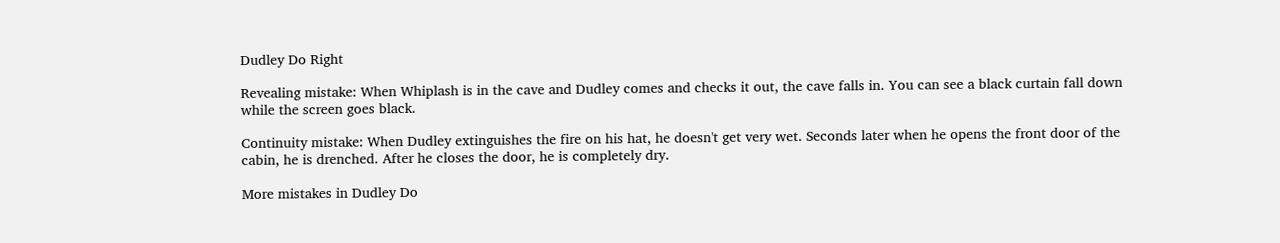Dudley Do Right

Revealing mistake: When Whiplash is in the cave and Dudley comes and checks it out, the cave falls in. You can see a black curtain fall down while the screen goes black.

Continuity mistake: When Dudley extinguishes the fire on his hat, he doesn't get very wet. Seconds later when he opens the front door of the cabin, he is drenched. After he closes the door, he is completely dry.

More mistakes in Dudley Do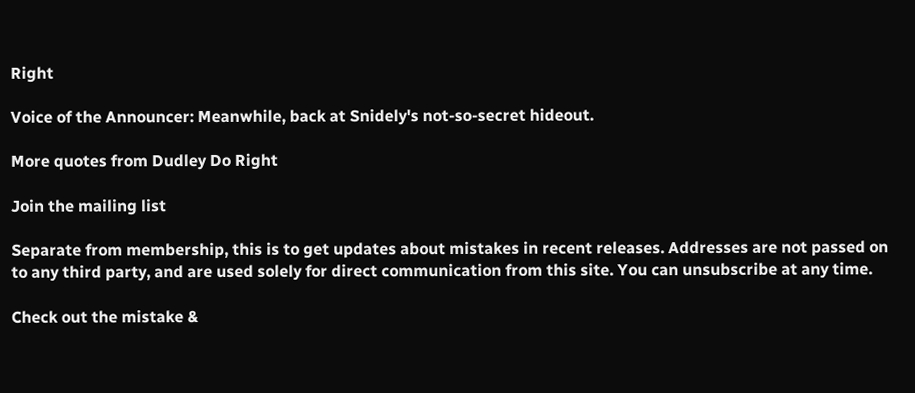Right

Voice of the Announcer: Meanwhile, back at Snidely's not-so-secret hideout.

More quotes from Dudley Do Right

Join the mailing list

Separate from membership, this is to get updates about mistakes in recent releases. Addresses are not passed on to any third party, and are used solely for direct communication from this site. You can unsubscribe at any time.

Check out the mistake &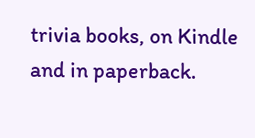trivia books, on Kindle and in paperback.